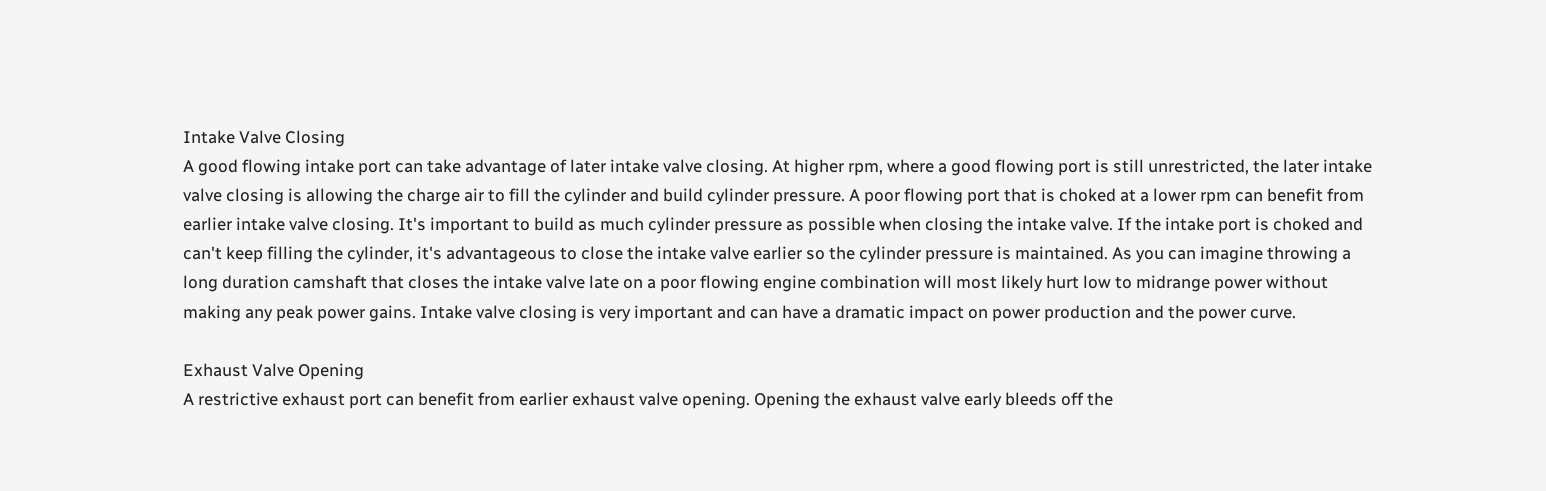Intake Valve Closing
A good flowing intake port can take advantage of later intake valve closing. At higher rpm, where a good flowing port is still unrestricted, the later intake valve closing is allowing the charge air to fill the cylinder and build cylinder pressure. A poor flowing port that is choked at a lower rpm can benefit from earlier intake valve closing. It's important to build as much cylinder pressure as possible when closing the intake valve. If the intake port is choked and can't keep filling the cylinder, it's advantageous to close the intake valve earlier so the cylinder pressure is maintained. As you can imagine throwing a long duration camshaft that closes the intake valve late on a poor flowing engine combination will most likely hurt low to midrange power without making any peak power gains. Intake valve closing is very important and can have a dramatic impact on power production and the power curve.

Exhaust Valve Opening
A restrictive exhaust port can benefit from earlier exhaust valve opening. Opening the exhaust valve early bleeds off the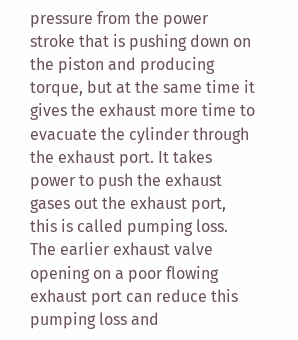pressure from the power stroke that is pushing down on the piston and producing torque, but at the same time it gives the exhaust more time to evacuate the cylinder through the exhaust port. It takes power to push the exhaust gases out the exhaust port, this is called pumping loss. The earlier exhaust valve opening on a poor flowing exhaust port can reduce this pumping loss and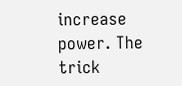increase power. The trick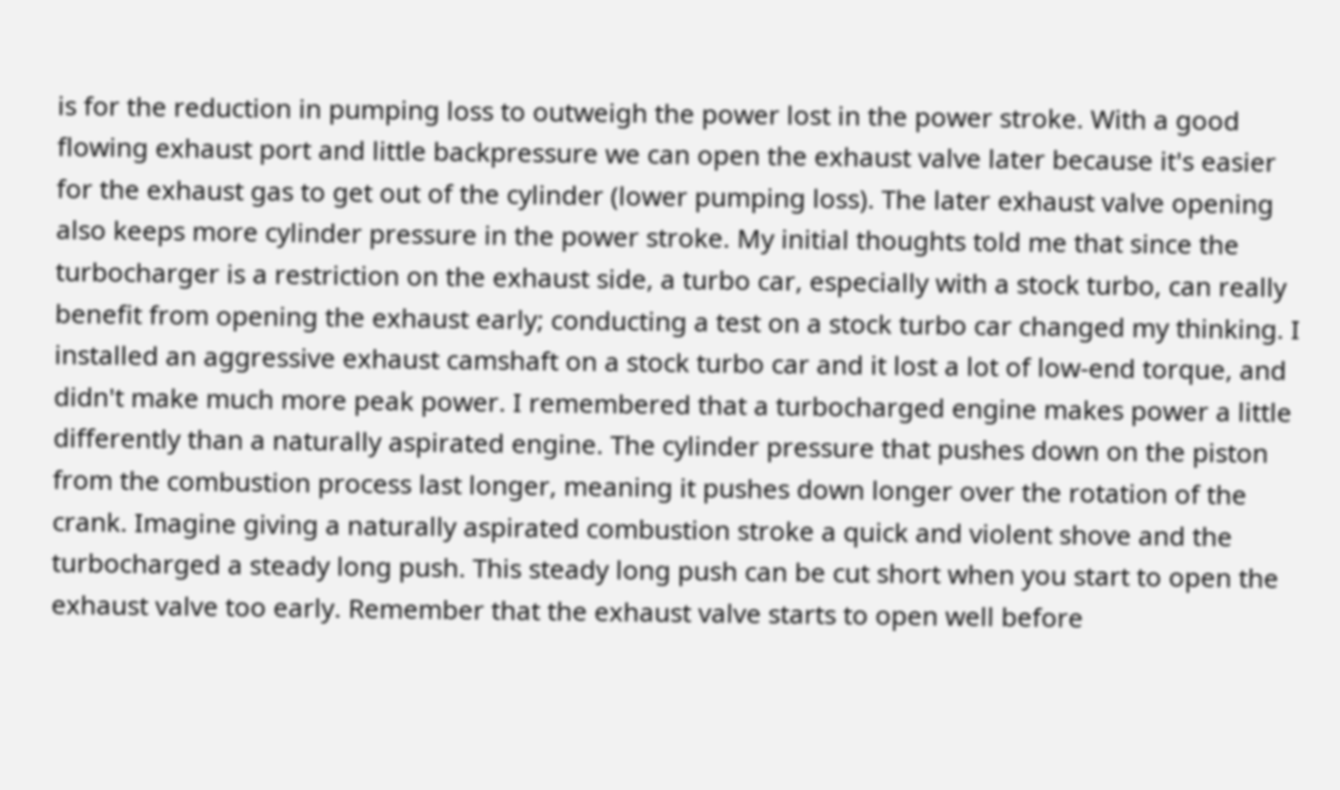is for the reduction in pumping loss to outweigh the power lost in the power stroke. With a good flowing exhaust port and little backpressure we can open the exhaust valve later because it's easier for the exhaust gas to get out of the cylinder (lower pumping loss). The later exhaust valve opening also keeps more cylinder pressure in the power stroke. My initial thoughts told me that since the turbocharger is a restriction on the exhaust side, a turbo car, especially with a stock turbo, can really benefit from opening the exhaust early; conducting a test on a stock turbo car changed my thinking. I installed an aggressive exhaust camshaft on a stock turbo car and it lost a lot of low-end torque, and didn't make much more peak power. I remembered that a turbocharged engine makes power a little differently than a naturally aspirated engine. The cylinder pressure that pushes down on the piston from the combustion process last longer, meaning it pushes down longer over the rotation of the crank. Imagine giving a naturally aspirated combustion stroke a quick and violent shove and the turbocharged a steady long push. This steady long push can be cut short when you start to open the exhaust valve too early. Remember that the exhaust valve starts to open well before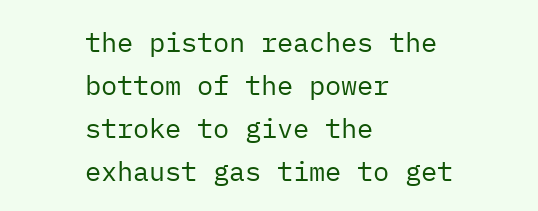the piston reaches the bottom of the power stroke to give the exhaust gas time to get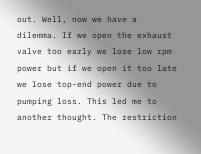out. Well, now we have a dilemma. If we open the exhaust valve too early we lose low rpm power but if we open it too late we lose top-end power due to pumping loss. This led me to another thought. The restriction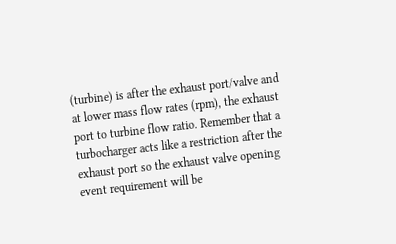(turbine) is after the exhaust port/valve and at lower mass flow rates (rpm), the exhaust port to turbine flow ratio. Remember that a turbocharger acts like a restriction after the exhaust port so the exhaust valve opening event requirement will be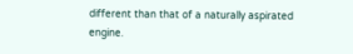different than that of a naturally aspirated engine.